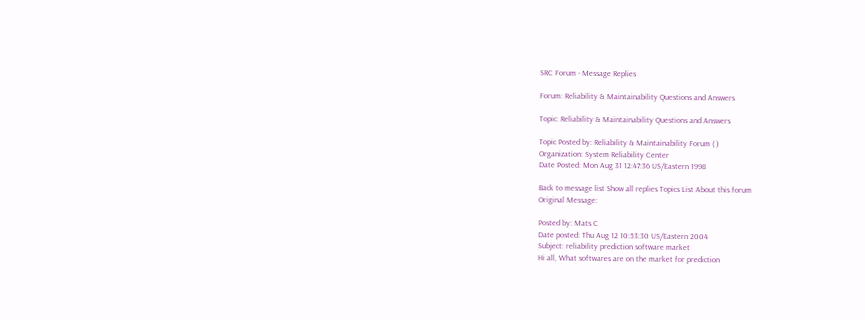SRC Forum - Message Replies

Forum: Reliability & Maintainability Questions and Answers

Topic: Reliability & Maintainability Questions and Answers

Topic Posted by: Reliability & Maintainability Forum ( )
Organization: System Reliability Center
Date Posted: Mon Aug 31 12:47:36 US/Eastern 1998

Back to message list Show all replies Topics List About this forum
Original Message:

Posted by: Mats C
Date posted: Thu Aug 12 10:53:30 US/Eastern 2004
Subject: reliability prediction software market
Hi all, What softwares are on the market for prediction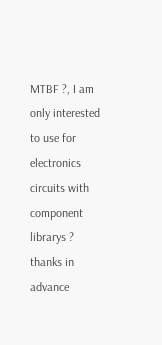MTBF ?, I am only interested to use for electronics circuits with component librarys ? thanks in advance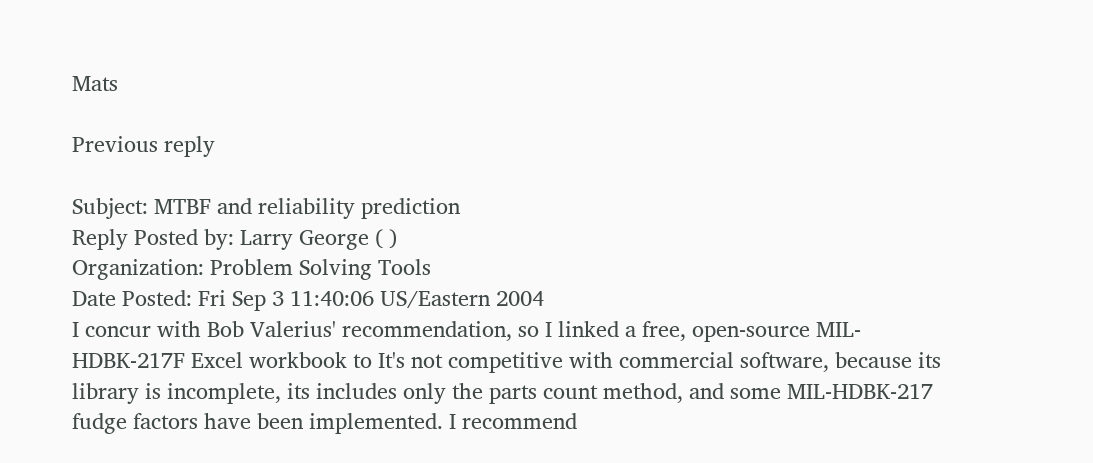Mats

Previous reply

Subject: MTBF and reliability prediction
Reply Posted by: Larry George ( )
Organization: Problem Solving Tools
Date Posted: Fri Sep 3 11:40:06 US/Eastern 2004
I concur with Bob Valerius' recommendation, so I linked a free, open-source MIL-HDBK-217F Excel workbook to It's not competitive with commercial software, because its library is incomplete, its includes only the parts count method, and some MIL-HDBK-217 fudge factors have been implemented. I recommend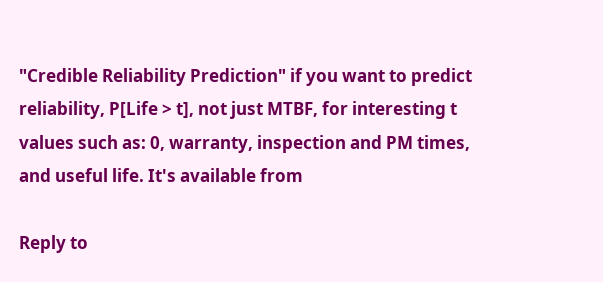"Credible Reliability Prediction" if you want to predict reliability, P[Life > t], not just MTBF, for interesting t values such as: 0, warranty, inspection and PM times, and useful life. It's available from

Reply to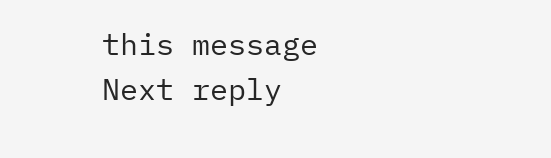this message
Next reply